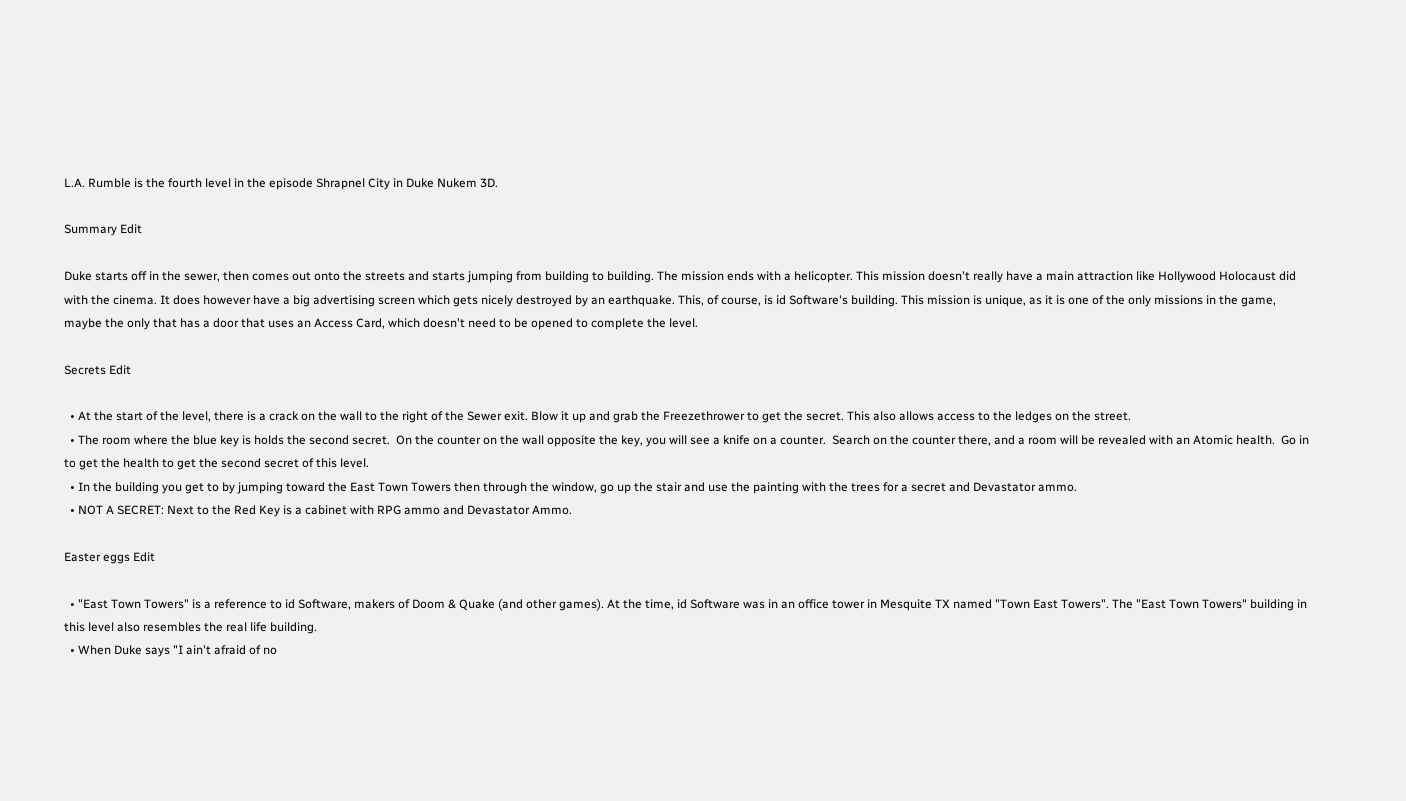L.A. Rumble is the fourth level in the episode Shrapnel City in Duke Nukem 3D.

Summary Edit

Duke starts off in the sewer, then comes out onto the streets and starts jumping from building to building. The mission ends with a helicopter. This mission doesn't really have a main attraction like Hollywood Holocaust did with the cinema. It does however have a big advertising screen which gets nicely destroyed by an earthquake. This, of course, is id Software's building. This mission is unique, as it is one of the only missions in the game, maybe the only that has a door that uses an Access Card, which doesn't need to be opened to complete the level.

Secrets Edit

  • At the start of the level, there is a crack on the wall to the right of the Sewer exit. Blow it up and grab the Freezethrower to get the secret. This also allows access to the ledges on the street.
  • The room where the blue key is holds the second secret.  On the counter on the wall opposite the key, you will see a knife on a counter.  Search on the counter there, and a room will be revealed with an Atomic health.  Go in to get the health to get the second secret of this level.
  • In the building you get to by jumping toward the East Town Towers then through the window, go up the stair and use the painting with the trees for a secret and Devastator ammo.
  • NOT A SECRET: Next to the Red Key is a cabinet with RPG ammo and Devastator Ammo.

Easter eggs Edit

  • "East Town Towers" is a reference to id Software, makers of Doom & Quake (and other games). At the time, id Software was in an office tower in Mesquite TX named "Town East Towers". The "East Town Towers" building in this level also resembles the real life building.
  • When Duke says "I ain't afraid of no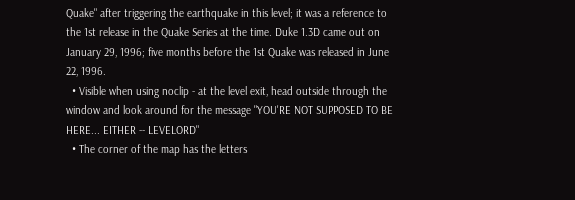Quake" after triggering the earthquake in this level; it was a reference to the 1st release in the Quake Series at the time. Duke 1.3D came out on January 29, 1996; five months before the 1st Quake was released in June 22, 1996.
  • Visible when using noclip - at the level exit, head outside through the window and look around for the message "YOU'RE NOT SUPPOSED TO BE HERE... EITHER -- LEVELORD"
  • The corner of the map has the letters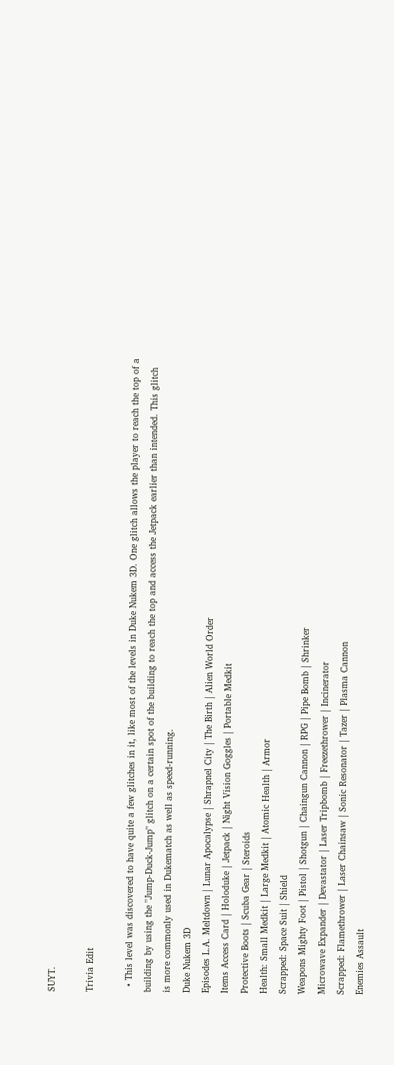SUYT.

Trivia Edit

  • This level was discovered to have quite a few glitches in it, like most of the levels in Duke Nukem 3D. One glitch allows the player to reach the top of a building by using the "Jump-Duck-Jump" glitch on a certain spot of the building to reach the top and access the Jetpack earlier than intended. This glitch is more commonly used in Dukematch as well as speed-running.
Duke Nukem 3D
Episodes L.A. Meltdown | Lunar Apocalypse | Shrapnel City | The Birth | Alien World Order
Items Access Card | Holoduke | Jetpack | Night Vision Goggles | Portable Medkit
Protective Boots | Scuba Gear | Steroids
Health: Small Medkit | Large Medkit | Atomic Health | Armor
Scrapped: Space Suit | Shield
Weapons Mighty Foot | Pistol | Shotgun | Chaingun Cannon | RPG | Pipe Bomb | Shrinker
Microwave Expander | Devastator | Laser Tripbomb | Freezethrower | Incinerator
Scrapped: Flamethrower | Laser Chainsaw | Sonic Resonator | Tazer | Plasma Cannon
Enemies Assault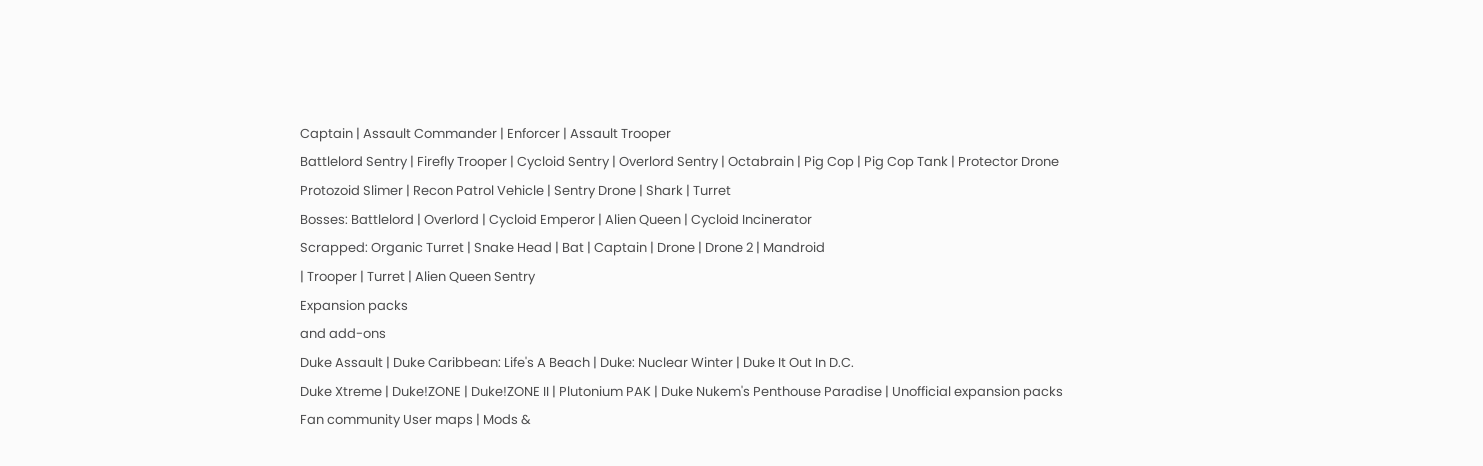Captain | Assault Commander | Enforcer | Assault Trooper
Battlelord Sentry | Firefly Trooper | Cycloid Sentry | Overlord Sentry | Octabrain | Pig Cop | Pig Cop Tank | Protector Drone
Protozoid Slimer | Recon Patrol Vehicle | Sentry Drone | Shark | Turret
Bosses: Battlelord | Overlord | Cycloid Emperor | Alien Queen | Cycloid Incinerator
Scrapped: Organic Turret | Snake Head | Bat | Captain | Drone | Drone 2 | Mandroid
| Trooper | Turret | Alien Queen Sentry
Expansion packs
and add-ons
Duke Assault | Duke Caribbean: Life's A Beach | Duke: Nuclear Winter | Duke It Out In D.C.
Duke Xtreme | Duke!ZONE | Duke!ZONE II | Plutonium PAK | Duke Nukem's Penthouse Paradise | Unofficial expansion packs
Fan community User maps | Mods &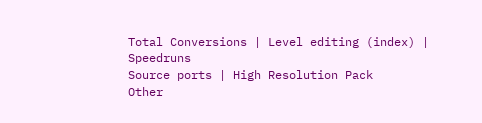Total Conversions | Level editing (index) | Speedruns
Source ports | High Resolution Pack
Other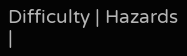Difficulty | Hazards |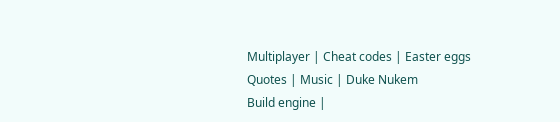Multiplayer | Cheat codes | Easter eggs
Quotes | Music | Duke Nukem
Build engine |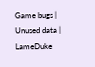Game bugs | Unused data | LameDuke